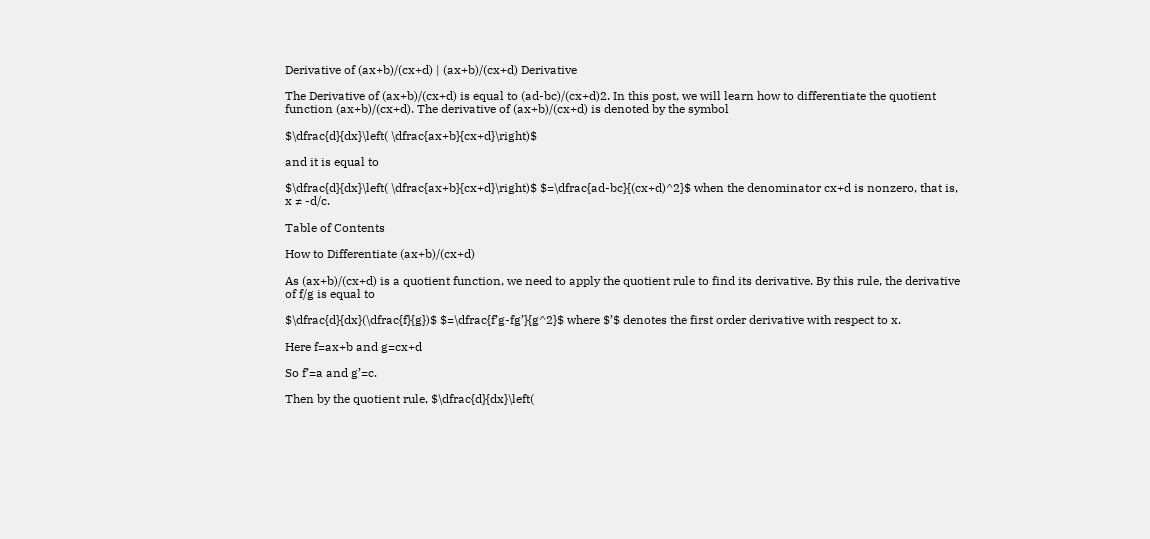Derivative of (ax+b)/(cx+d) | (ax+b)/(cx+d) Derivative

The Derivative of (ax+b)/(cx+d) is equal to (ad-bc)/(cx+d)2. In this post, we will learn how to differentiate the quotient function (ax+b)/(cx+d). The derivative of (ax+b)/(cx+d) is denoted by the symbol

$\dfrac{d}{dx}\left( \dfrac{ax+b}{cx+d}\right)$

and it is equal to

$\dfrac{d}{dx}\left( \dfrac{ax+b}{cx+d}\right)$ $=\dfrac{ad-bc}{(cx+d)^2}$ when the denominator cx+d is nonzero, that is, x ≠ -d/c.

Table of Contents

How to Differentiate (ax+b)/(cx+d)

As (ax+b)/(cx+d) is a quotient function, we need to apply the quotient rule to find its derivative. By this rule, the derivative of f/g is equal to

$\dfrac{d}{dx}(\dfrac{f}{g})$ $=\dfrac{f’g-fg’}{g^2}$ where $’$ denotes the first order derivative with respect to x.

Here f=ax+b and g=cx+d

So f’=a and g’=c.

Then by the quotient rule, $\dfrac{d}{dx}\left(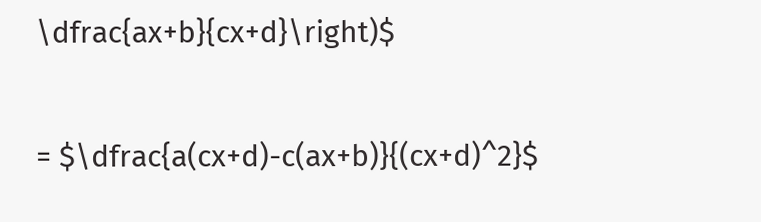\dfrac{ax+b}{cx+d}\right)$

= $\dfrac{a(cx+d)-c(ax+b)}{(cx+d)^2}$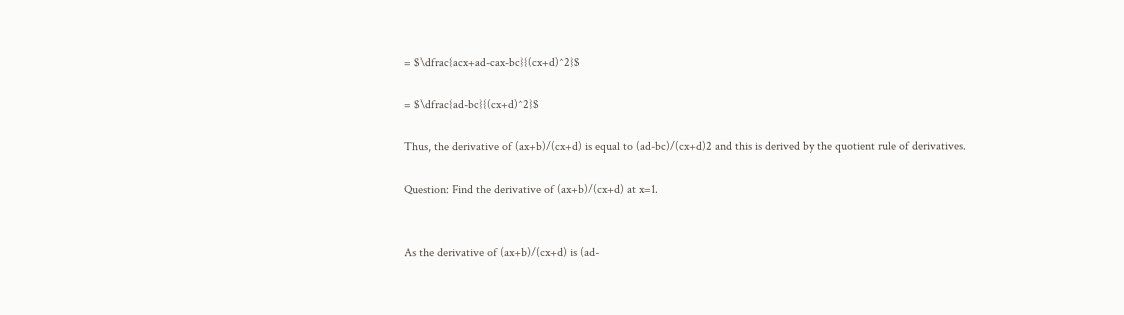= $\dfrac{acx+ad-cax-bc}{(cx+d)^2}$

= $\dfrac{ad-bc}{(cx+d)^2}$

Thus, the derivative of (ax+b)/(cx+d) is equal to (ad-bc)/(cx+d)2 and this is derived by the quotient rule of derivatives.

Question: Find the derivative of (ax+b)/(cx+d) at x=1.


As the derivative of (ax+b)/(cx+d) is (ad-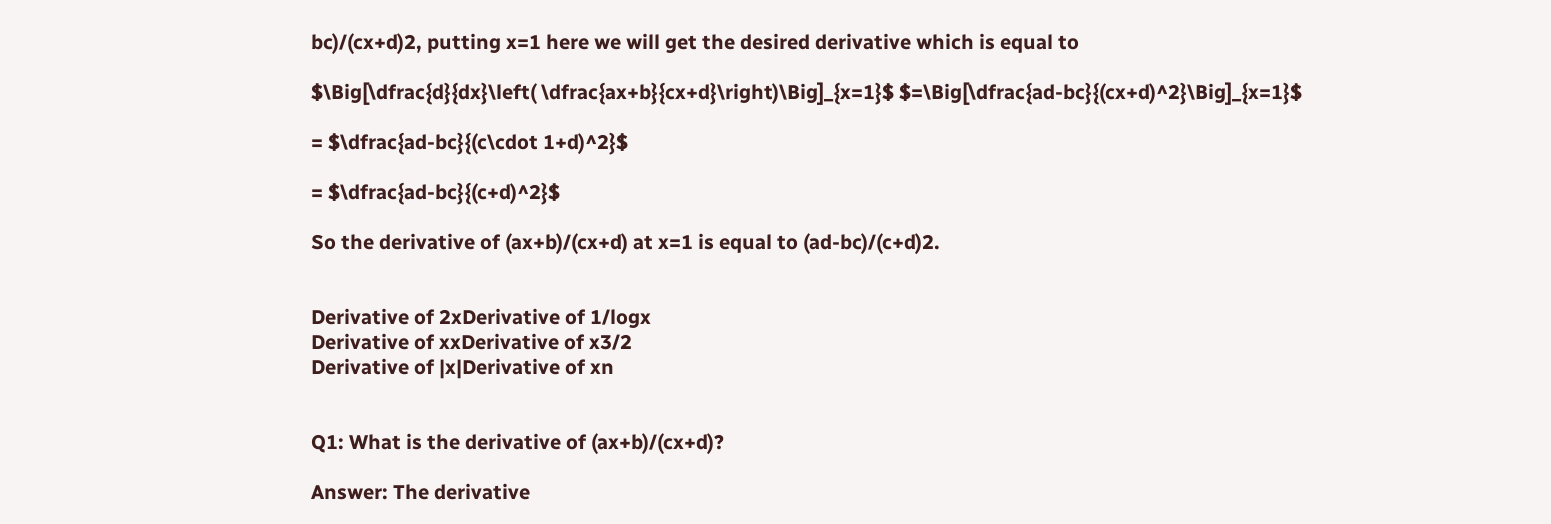bc)/(cx+d)2, putting x=1 here we will get the desired derivative which is equal to

$\Big[\dfrac{d}{dx}\left( \dfrac{ax+b}{cx+d}\right)\Big]_{x=1}$ $=\Big[\dfrac{ad-bc}{(cx+d)^2}\Big]_{x=1}$

= $\dfrac{ad-bc}{(c\cdot 1+d)^2}$

= $\dfrac{ad-bc}{(c+d)^2}$

So the derivative of (ax+b)/(cx+d) at x=1 is equal to (ad-bc)/(c+d)2.


Derivative of 2xDerivative of 1/logx
Derivative of xxDerivative of x3/2
Derivative of |x|Derivative of xn


Q1: What is the derivative of (ax+b)/(cx+d)?

Answer: The derivative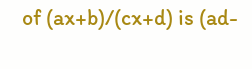of (ax+b)/(cx+d) is (ad-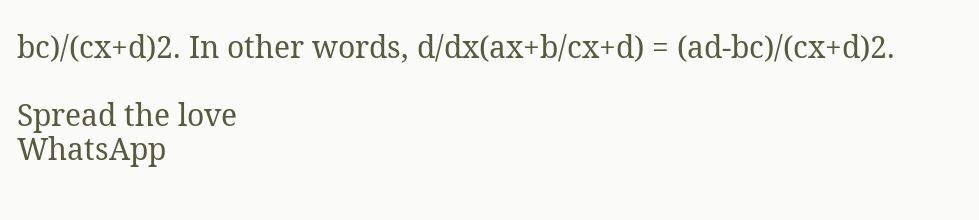bc)/(cx+d)2. In other words, d/dx(ax+b/cx+d) = (ad-bc)/(cx+d)2.

Spread the love
WhatsApp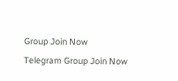Group Join Now
Telegram Group Join Now